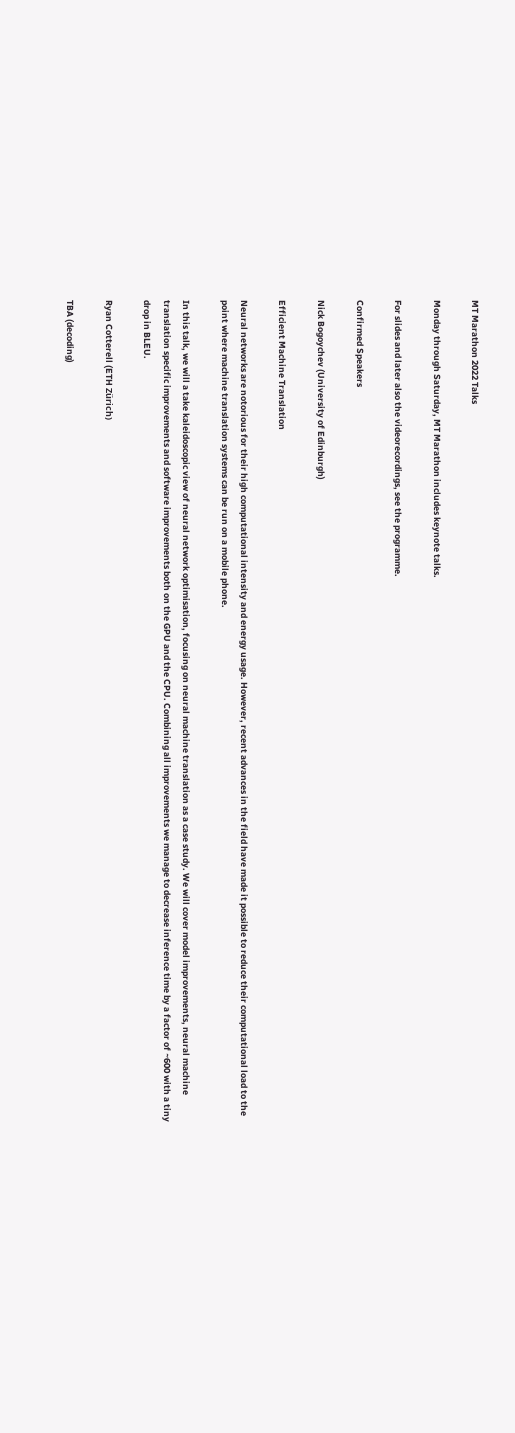MT Marathon 2022 Talks

Monday through Saturday, MT Marathon includes keynote talks.

For slides and later also the videorecordings, see the programme.

Confirmed Speakers

Nick Bogoychev (University of Edinburgh)

Efficient Machine Translation

Neural networks are notorious for their high computational intensity and energy usage. However, recent advances in the field have made it possible to reduce their computational load to the point where machine translation systems can be run on a mobile phone.

In this talk, we will a take kaleidoscopic view of neural network optimisation, focusing on neural machine translation as a case study. We will cover model improvements, neural machine translation specific improvements and software improvements both on the GPU and the CPU. Combining all improvements we manage to decrease inference time by a factor of ~600 with a tiny drop in BLEU.

Ryan Cotterell (ETH Zürich)

TBA (decoding)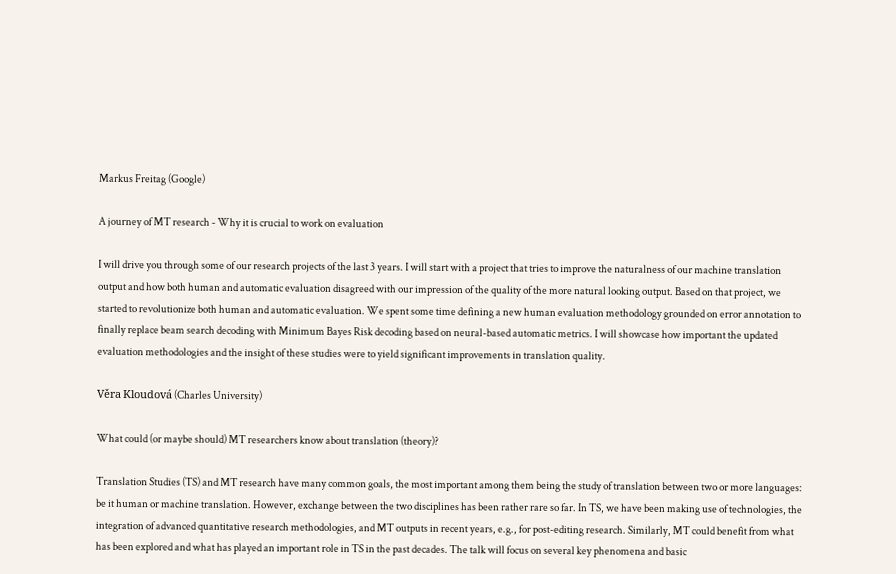Markus Freitag (Google)

A journey of MT research - Why it is crucial to work on evaluation

I will drive you through some of our research projects of the last 3 years. I will start with a project that tries to improve the naturalness of our machine translation output and how both human and automatic evaluation disagreed with our impression of the quality of the more natural looking output. Based on that project, we started to revolutionize both human and automatic evaluation. We spent some time defining a new human evaluation methodology grounded on error annotation to finally replace beam search decoding with Minimum Bayes Risk decoding based on neural-based automatic metrics. I will showcase how important the updated evaluation methodologies and the insight of these studies were to yield significant improvements in translation quality.

Věra Kloudová (Charles University)

What could (or maybe should) MT researchers know about translation (theory)?

Translation Studies (TS) and MT research have many common goals, the most important among them being the study of translation between two or more languages: be it human or machine translation. However, exchange between the two disciplines has been rather rare so far. In TS, we have been making use of technologies, the integration of advanced quantitative research methodologies, and MT outputs in recent years, e.g., for post-editing research. Similarly, MT could benefit from what has been explored and what has played an important role in TS in the past decades. The talk will focus on several key phenomena and basic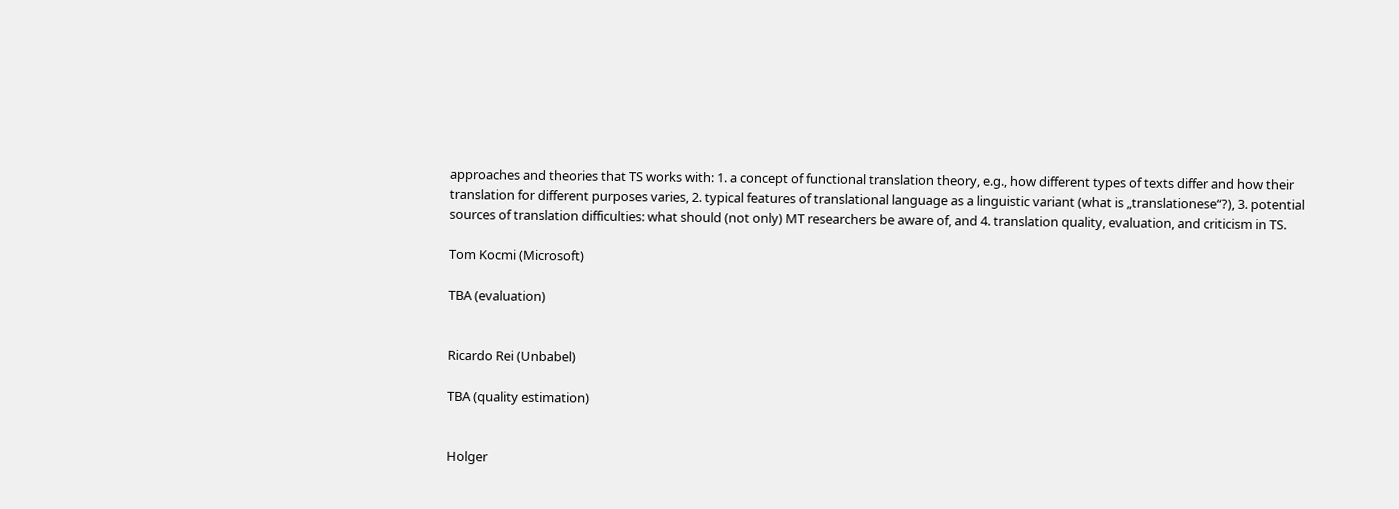approaches and theories that TS works with: 1. a concept of functional translation theory, e.g., how different types of texts differ and how their translation for different purposes varies, 2. typical features of translational language as a linguistic variant (what is „translationese“?), 3. potential sources of translation difficulties: what should (not only) MT researchers be aware of, and 4. translation quality, evaluation, and criticism in TS.

Tom Kocmi (Microsoft)

TBA (evaluation)


Ricardo Rei (Unbabel)

TBA (quality estimation)


Holger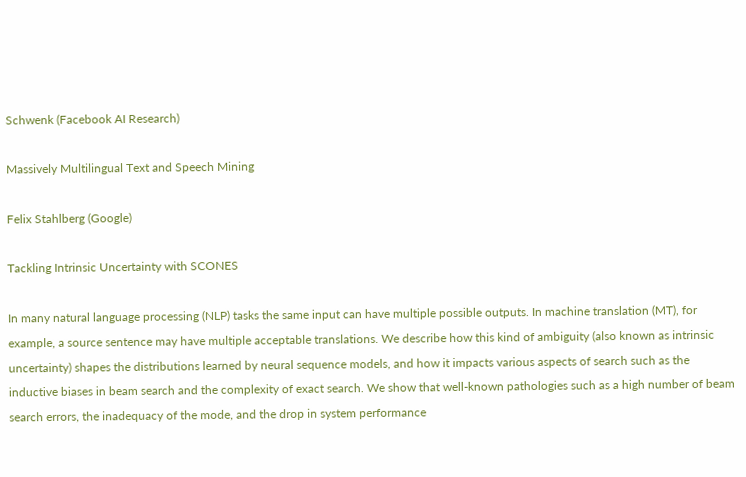Schwenk (Facebook AI Research)

Massively Multilingual Text and Speech Mining

Felix Stahlberg (Google)

Tackling Intrinsic Uncertainty with SCONES

In many natural language processing (NLP) tasks the same input can have multiple possible outputs. In machine translation (MT), for example, a source sentence may have multiple acceptable translations. We describe how this kind of ambiguity (also known as intrinsic uncertainty) shapes the distributions learned by neural sequence models, and how it impacts various aspects of search such as the inductive biases in beam search and the complexity of exact search. We show that well-known pathologies such as a high number of beam search errors, the inadequacy of the mode, and the drop in system performance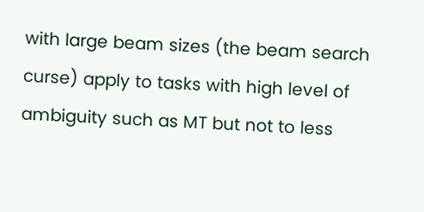with large beam sizes (the beam search curse) apply to tasks with high level of ambiguity such as MT but not to less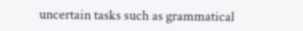uncertain tasks such as grammatical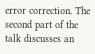error correction. The second part of the talk discusses an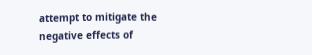attempt to mitigate the negative effects of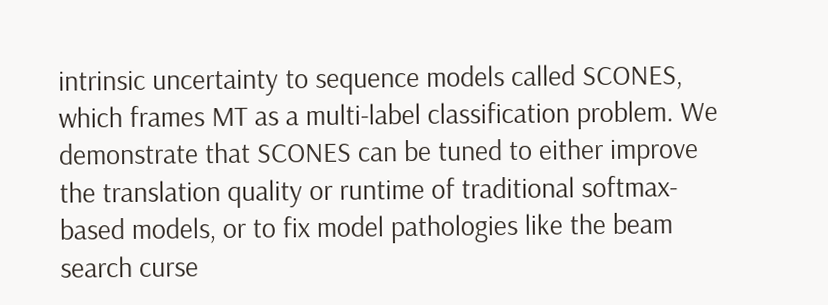intrinsic uncertainty to sequence models called SCONES, which frames MT as a multi-label classification problem. We demonstrate that SCONES can be tuned to either improve the translation quality or runtime of traditional softmax-based models, or to fix model pathologies like the beam search curse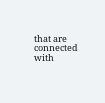that are connected with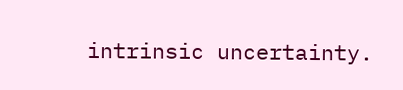intrinsic uncertainty.